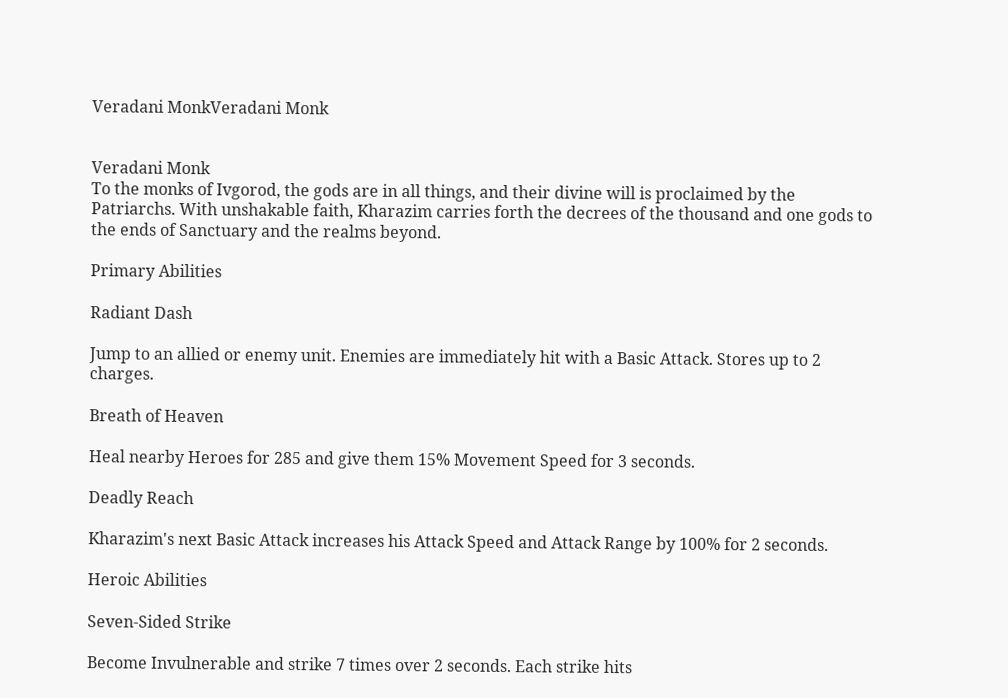Veradani MonkVeradani Monk


Veradani Monk
To the monks of Ivgorod, the gods are in all things, and their divine will is proclaimed by the Patriarchs. With unshakable faith, Kharazim carries forth the decrees of the thousand and one gods to the ends of Sanctuary and the realms beyond.

Primary Abilities

Radiant Dash

Jump to an allied or enemy unit. Enemies are immediately hit with a Basic Attack. Stores up to 2 charges.

Breath of Heaven

Heal nearby Heroes for 285 and give them 15% Movement Speed for 3 seconds.

Deadly Reach

Kharazim's next Basic Attack increases his Attack Speed and Attack Range by 100% for 2 seconds.

Heroic Abilities

Seven-Sided Strike

Become Invulnerable and strike 7 times over 2 seconds. Each strike hits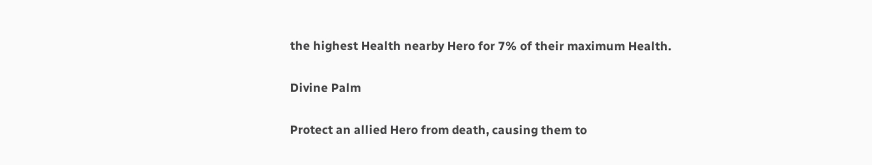the highest Health nearby Hero for 7% of their maximum Health.

Divine Palm

Protect an allied Hero from death, causing them to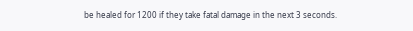be healed for 1200 if they take fatal damage in the next 3 seconds.